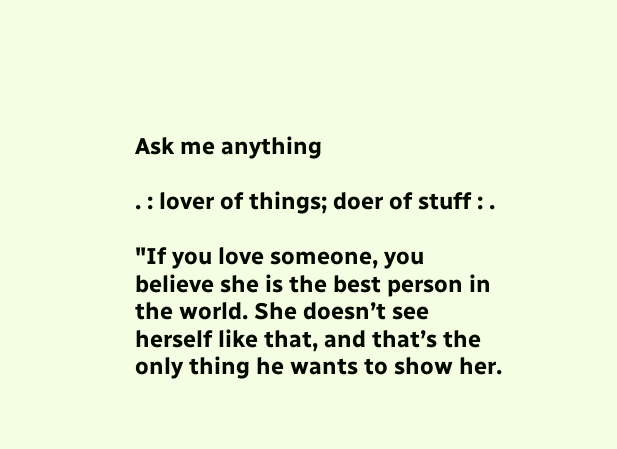Ask me anything

. : lover of things; doer of stuff : .

"If you love someone, you believe she is the best person in the world. She doesn’t see herself like that, and that’s the only thing he wants to show her.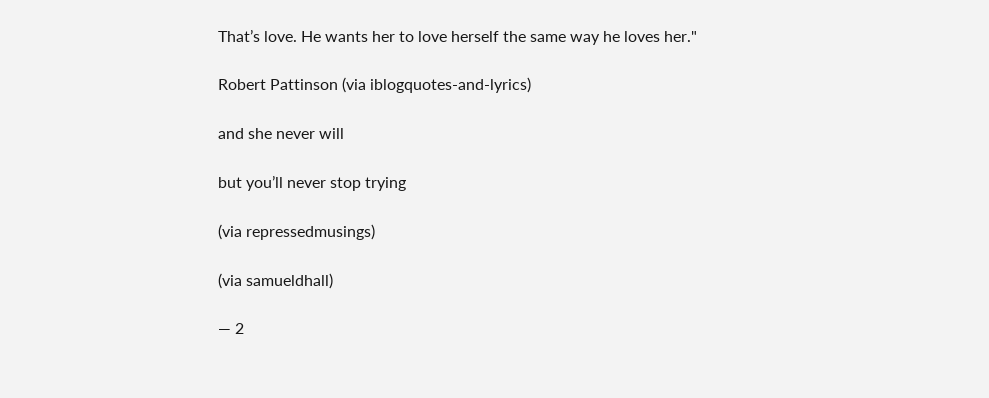That’s love. He wants her to love herself the same way he loves her."

Robert Pattinson (via iblogquotes-and-lyrics)

and she never will

but you’ll never stop trying

(via repressedmusings)

(via samueldhall)

— 2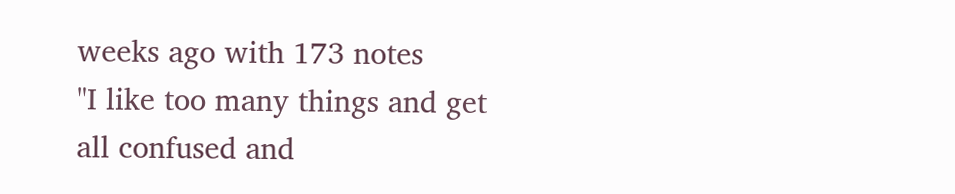weeks ago with 173 notes
"I like too many things and get all confused and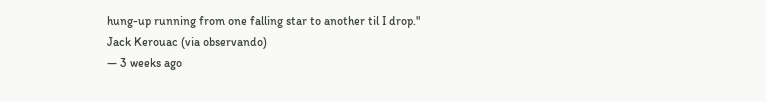hung-up running from one falling star to another til I drop."
Jack Kerouac (via observando)
— 3 weeks ago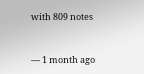with 809 notes


— 1 month ago